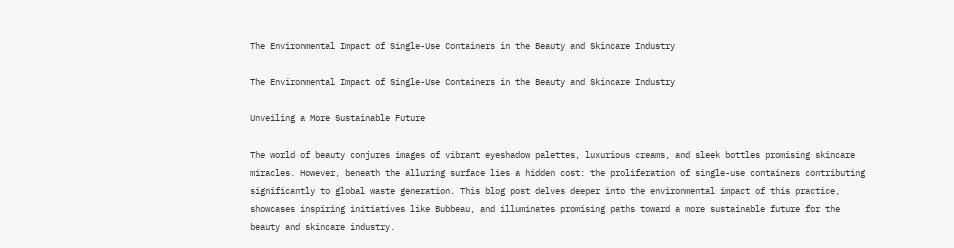The Environmental Impact of Single-Use Containers in the Beauty and Skincare Industry

The Environmental Impact of Single-Use Containers in the Beauty and Skincare Industry

Unveiling a More Sustainable Future

The world of beauty conjures images of vibrant eyeshadow palettes, luxurious creams, and sleek bottles promising skincare miracles. However, beneath the alluring surface lies a hidden cost: the proliferation of single-use containers contributing significantly to global waste generation. This blog post delves deeper into the environmental impact of this practice, showcases inspiring initiatives like Bubbeau, and illuminates promising paths toward a more sustainable future for the beauty and skincare industry.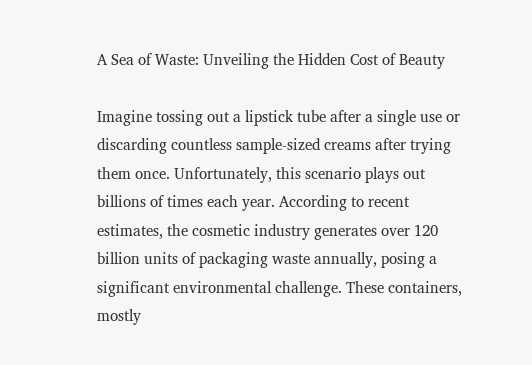A Sea of Waste: Unveiling the Hidden Cost of Beauty

Imagine tossing out a lipstick tube after a single use or discarding countless sample-sized creams after trying them once. Unfortunately, this scenario plays out billions of times each year. According to recent estimates, the cosmetic industry generates over 120 billion units of packaging waste annually, posing a significant environmental challenge. These containers, mostly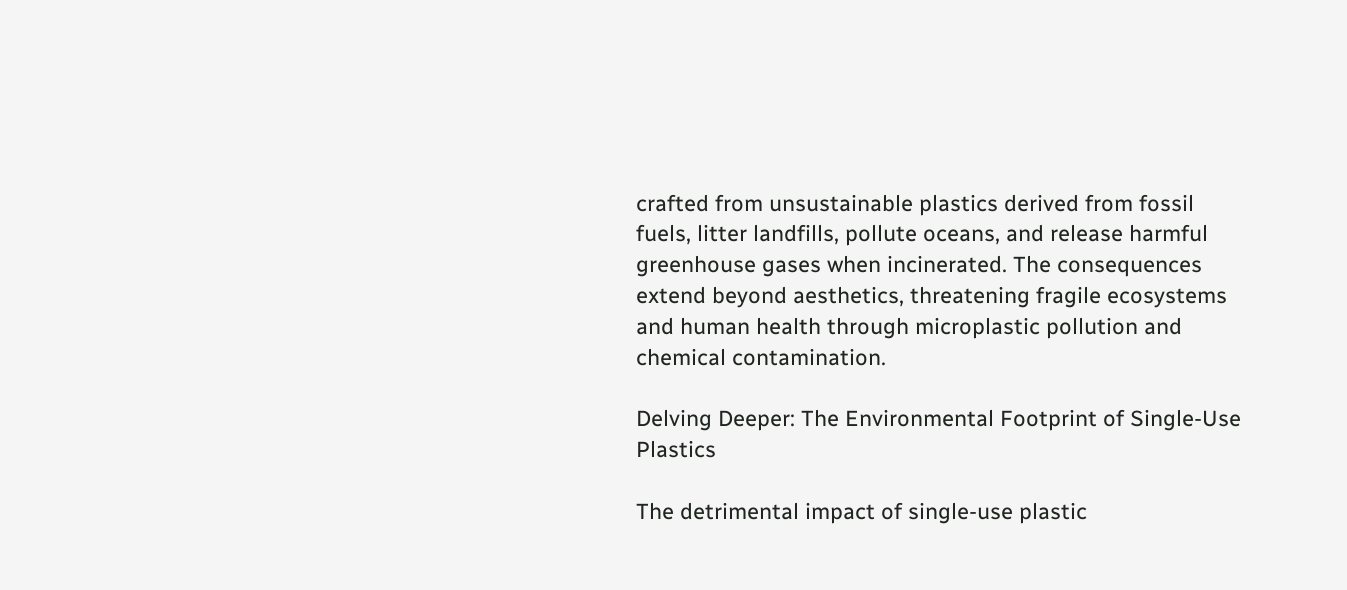crafted from unsustainable plastics derived from fossil fuels, litter landfills, pollute oceans, and release harmful greenhouse gases when incinerated. The consequences extend beyond aesthetics, threatening fragile ecosystems and human health through microplastic pollution and chemical contamination.

Delving Deeper: The Environmental Footprint of Single-Use Plastics

The detrimental impact of single-use plastic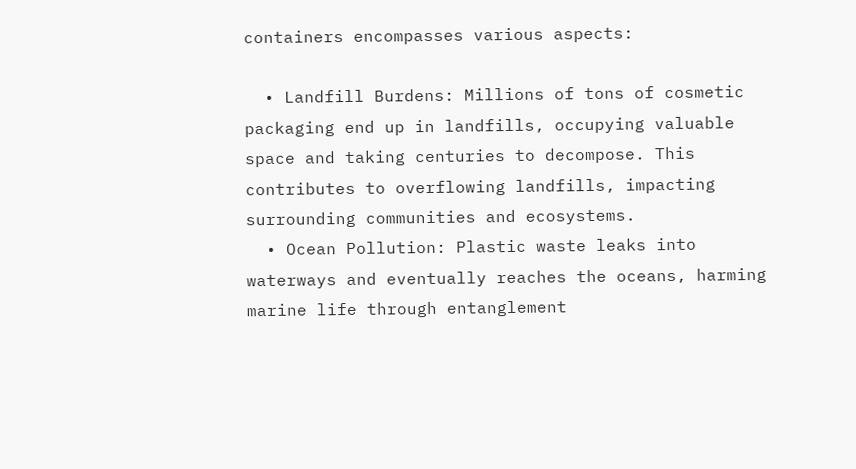containers encompasses various aspects:

  • Landfill Burdens: Millions of tons of cosmetic packaging end up in landfills, occupying valuable space and taking centuries to decompose. This contributes to overflowing landfills, impacting surrounding communities and ecosystems.
  • Ocean Pollution: Plastic waste leaks into waterways and eventually reaches the oceans, harming marine life through entanglement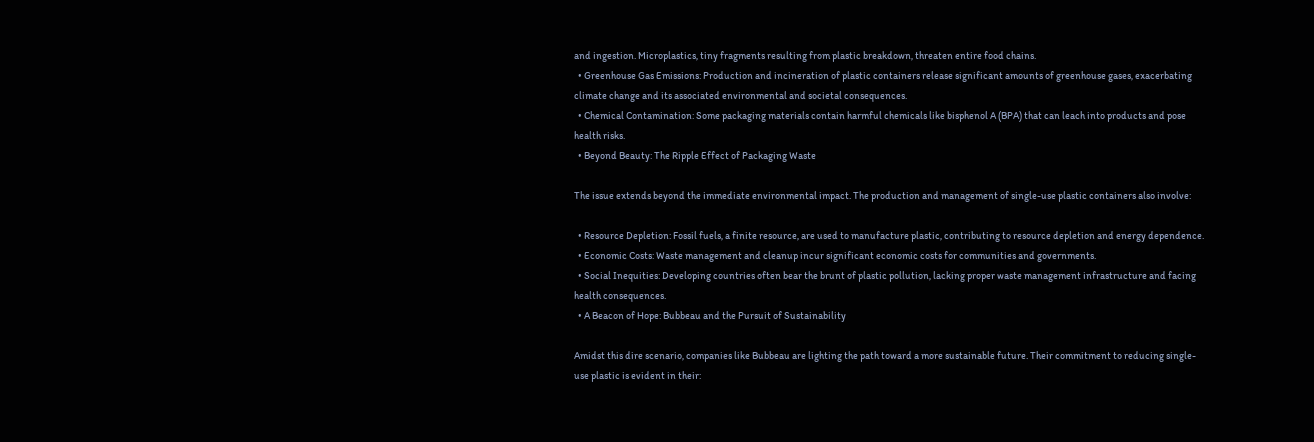and ingestion. Microplastics, tiny fragments resulting from plastic breakdown, threaten entire food chains.
  • Greenhouse Gas Emissions: Production and incineration of plastic containers release significant amounts of greenhouse gases, exacerbating climate change and its associated environmental and societal consequences.
  • Chemical Contamination: Some packaging materials contain harmful chemicals like bisphenol A (BPA) that can leach into products and pose health risks.
  • Beyond Beauty: The Ripple Effect of Packaging Waste

The issue extends beyond the immediate environmental impact. The production and management of single-use plastic containers also involve:

  • Resource Depletion: Fossil fuels, a finite resource, are used to manufacture plastic, contributing to resource depletion and energy dependence.
  • Economic Costs: Waste management and cleanup incur significant economic costs for communities and governments.
  • Social Inequities: Developing countries often bear the brunt of plastic pollution, lacking proper waste management infrastructure and facing health consequences.
  • A Beacon of Hope: Bubbeau and the Pursuit of Sustainability

Amidst this dire scenario, companies like Bubbeau are lighting the path toward a more sustainable future. Their commitment to reducing single-use plastic is evident in their: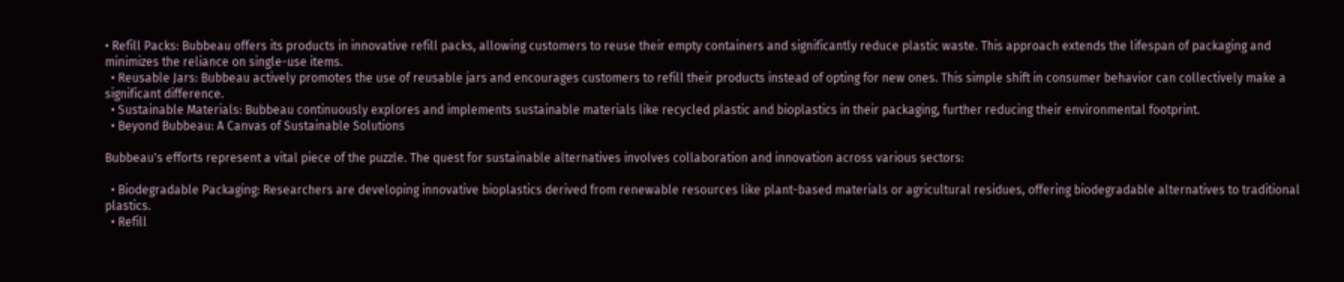• Refill Packs: Bubbeau offers its products in innovative refill packs, allowing customers to reuse their empty containers and significantly reduce plastic waste. This approach extends the lifespan of packaging and minimizes the reliance on single-use items.
  • Reusable Jars: Bubbeau actively promotes the use of reusable jars and encourages customers to refill their products instead of opting for new ones. This simple shift in consumer behavior can collectively make a significant difference.
  • Sustainable Materials: Bubbeau continuously explores and implements sustainable materials like recycled plastic and bioplastics in their packaging, further reducing their environmental footprint.
  • Beyond Bubbeau: A Canvas of Sustainable Solutions

Bubbeau's efforts represent a vital piece of the puzzle. The quest for sustainable alternatives involves collaboration and innovation across various sectors:

  • Biodegradable Packaging: Researchers are developing innovative bioplastics derived from renewable resources like plant-based materials or agricultural residues, offering biodegradable alternatives to traditional plastics.
  • Refill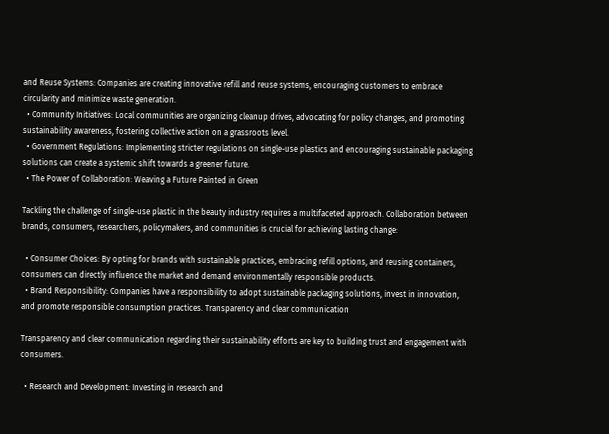and Reuse Systems: Companies are creating innovative refill and reuse systems, encouraging customers to embrace circularity and minimize waste generation.
  • Community Initiatives: Local communities are organizing cleanup drives, advocating for policy changes, and promoting sustainability awareness, fostering collective action on a grassroots level.
  • Government Regulations: Implementing stricter regulations on single-use plastics and encouraging sustainable packaging solutions can create a systemic shift towards a greener future.
  • The Power of Collaboration: Weaving a Future Painted in Green

Tackling the challenge of single-use plastic in the beauty industry requires a multifaceted approach. Collaboration between brands, consumers, researchers, policymakers, and communities is crucial for achieving lasting change:

  • Consumer Choices: By opting for brands with sustainable practices, embracing refill options, and reusing containers, consumers can directly influence the market and demand environmentally responsible products.
  • Brand Responsibility: Companies have a responsibility to adopt sustainable packaging solutions, invest in innovation, and promote responsible consumption practices. Transparency and clear communication

Transparency and clear communication regarding their sustainability efforts are key to building trust and engagement with consumers.

  • Research and Development: Investing in research and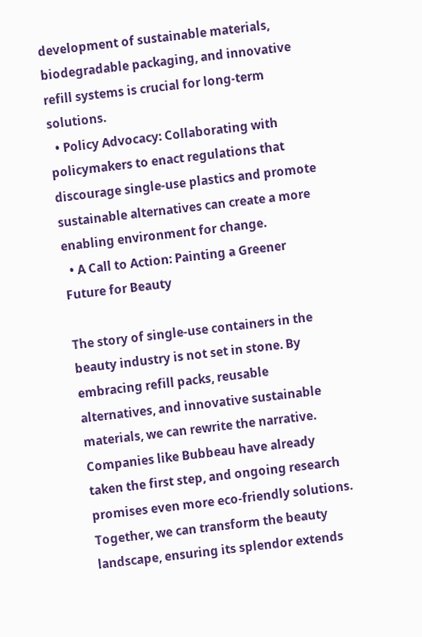development of sustainable materials, biodegradable packaging, and innovative refill systems is crucial for long-term solutions.
  • Policy Advocacy: Collaborating with policymakers to enact regulations that discourage single-use plastics and promote sustainable alternatives can create a more enabling environment for change.
  • A Call to Action: Painting a Greener Future for Beauty

The story of single-use containers in the beauty industry is not set in stone. By embracing refill packs, reusable alternatives, and innovative sustainable materials, we can rewrite the narrative. Companies like Bubbeau have already taken the first step, and ongoing research promises even more eco-friendly solutions. Together, we can transform the beauty landscape, ensuring its splendor extends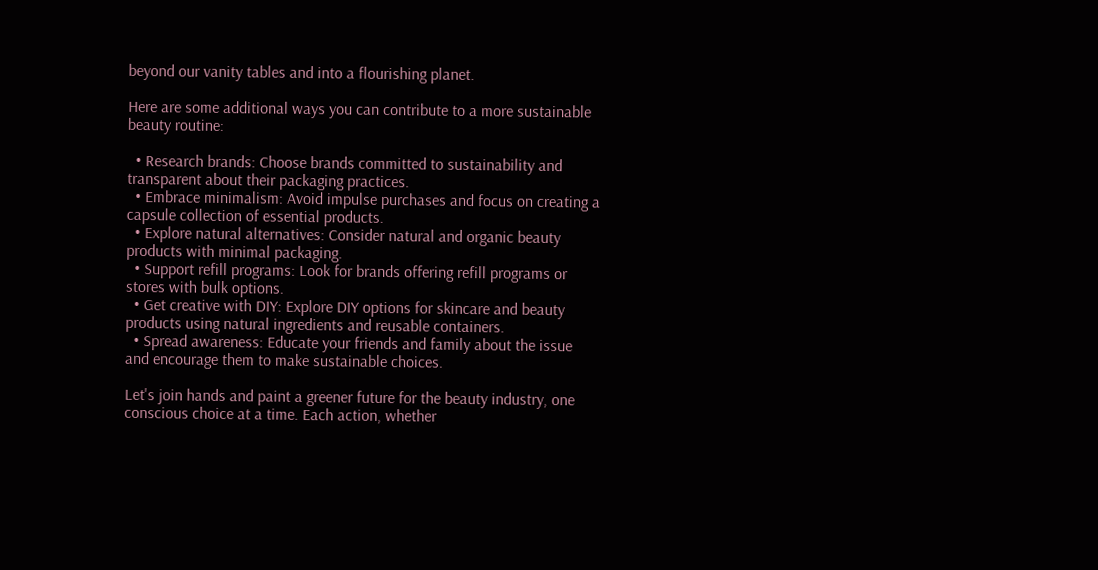beyond our vanity tables and into a flourishing planet.

Here are some additional ways you can contribute to a more sustainable beauty routine:

  • Research brands: Choose brands committed to sustainability and transparent about their packaging practices.
  • Embrace minimalism: Avoid impulse purchases and focus on creating a capsule collection of essential products.
  • Explore natural alternatives: Consider natural and organic beauty products with minimal packaging.
  • Support refill programs: Look for brands offering refill programs or stores with bulk options.
  • Get creative with DIY: Explore DIY options for skincare and beauty products using natural ingredients and reusable containers.
  • Spread awareness: Educate your friends and family about the issue and encourage them to make sustainable choices.

Let's join hands and paint a greener future for the beauty industry, one conscious choice at a time. Each action, whether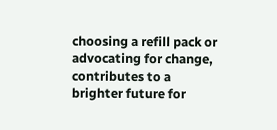choosing a refill pack or advocating for change, contributes to a brighter future for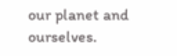our planet and ourselves.